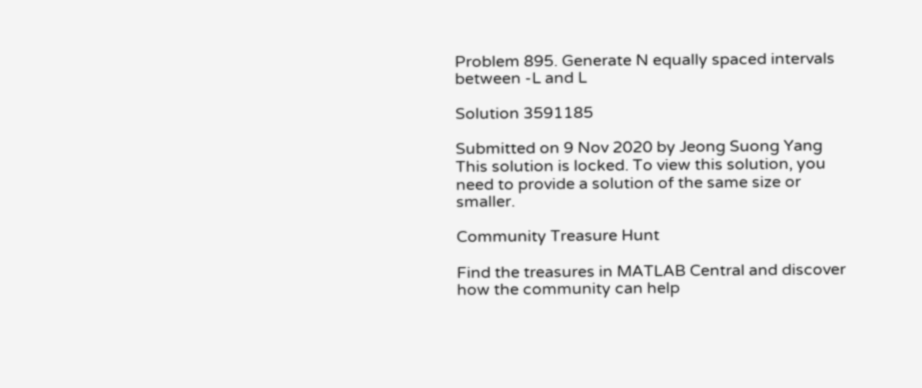Problem 895. Generate N equally spaced intervals between -L and L

Solution 3591185

Submitted on 9 Nov 2020 by Jeong Suong Yang
This solution is locked. To view this solution, you need to provide a solution of the same size or smaller.

Community Treasure Hunt

Find the treasures in MATLAB Central and discover how the community can help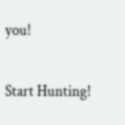you!

Start Hunting!